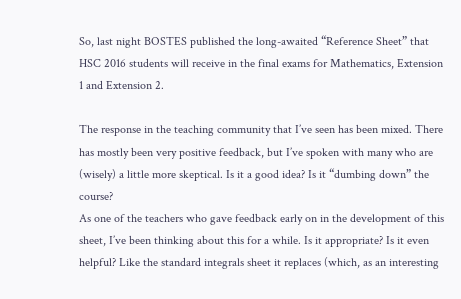So, last night BOSTES published the long-awaited “Reference Sheet” that HSC 2016 students will receive in the final exams for Mathematics, Extension 1 and Extension 2.

The response in the teaching community that I’ve seen has been mixed. There has mostly been very positive feedback, but I’ve spoken with many who are (wisely) a little more skeptical. Is it a good idea? Is it “dumbing down” the course?
As one of the teachers who gave feedback early on in the development of this sheet, I’ve been thinking about this for a while. Is it appropriate? Is it even helpful? Like the standard integrals sheet it replaces (which, as an interesting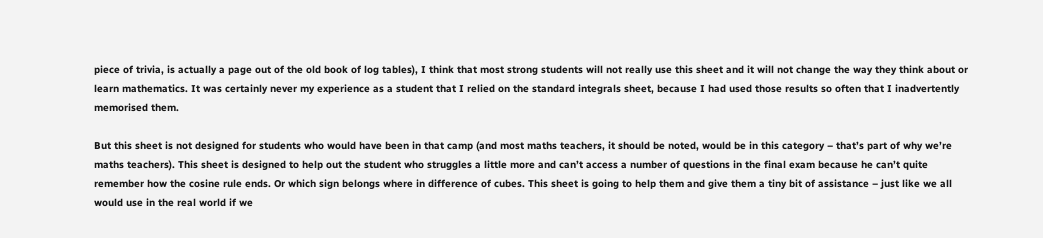piece of trivia, is actually a page out of the old book of log tables), I think that most strong students will not really use this sheet and it will not change the way they think about or learn mathematics. It was certainly never my experience as a student that I relied on the standard integrals sheet, because I had used those results so often that I inadvertently memorised them.

But this sheet is not designed for students who would have been in that camp (and most maths teachers, it should be noted, would be in this category – that’s part of why we’re maths teachers). This sheet is designed to help out the student who struggles a little more and can’t access a number of questions in the final exam because he can’t quite remember how the cosine rule ends. Or which sign belongs where in difference of cubes. This sheet is going to help them and give them a tiny bit of assistance – just like we all would use in the real world if we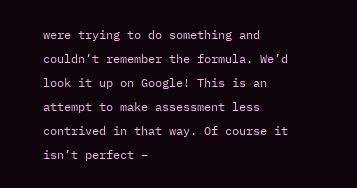were trying to do something and couldn’t remember the formula. We’d look it up on Google! This is an attempt to make assessment less contrived in that way. Of course it isn’t perfect –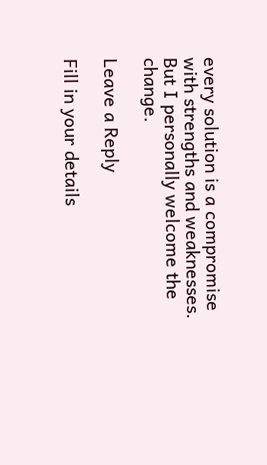every solution is a compromise with strengths and weaknesses. But I personally welcome the change.

Leave a Reply

Fill in your details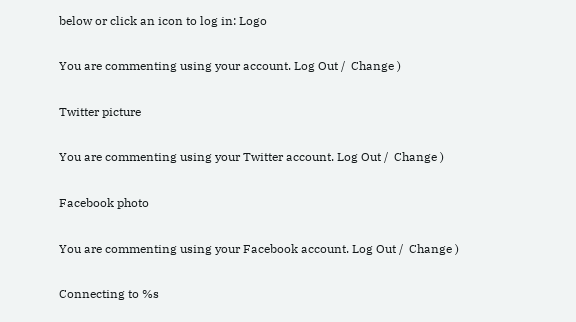below or click an icon to log in: Logo

You are commenting using your account. Log Out /  Change )

Twitter picture

You are commenting using your Twitter account. Log Out /  Change )

Facebook photo

You are commenting using your Facebook account. Log Out /  Change )

Connecting to %s